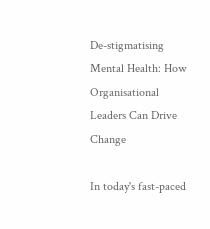De-stigmatising Mental Health: How Organisational Leaders Can Drive Change

In today's fast-paced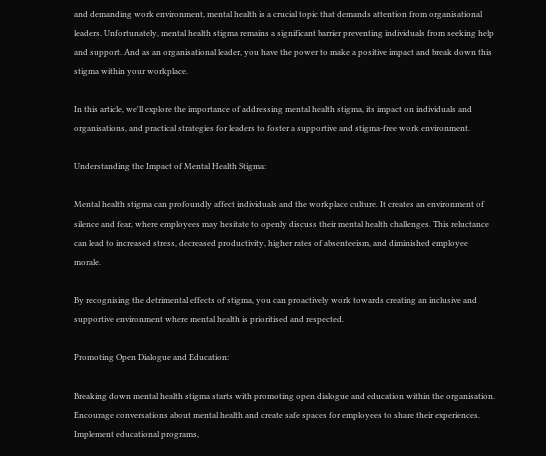and demanding work environment, mental health is a crucial topic that demands attention from organisational leaders. Unfortunately, mental health stigma remains a significant barrier preventing individuals from seeking help and support. And as an organisational leader, you have the power to make a positive impact and break down this stigma within your workplace.

In this article, we'll explore the importance of addressing mental health stigma, its impact on individuals and organisations, and practical strategies for leaders to foster a supportive and stigma-free work environment.

Understanding the Impact of Mental Health Stigma:

Mental health stigma can profoundly affect individuals and the workplace culture. It creates an environment of silence and fear, where employees may hesitate to openly discuss their mental health challenges. This reluctance can lead to increased stress, decreased productivity, higher rates of absenteeism, and diminished employee morale.

By recognising the detrimental effects of stigma, you can proactively work towards creating an inclusive and supportive environment where mental health is prioritised and respected.

Promoting Open Dialogue and Education:

Breaking down mental health stigma starts with promoting open dialogue and education within the organisation. Encourage conversations about mental health and create safe spaces for employees to share their experiences. Implement educational programs,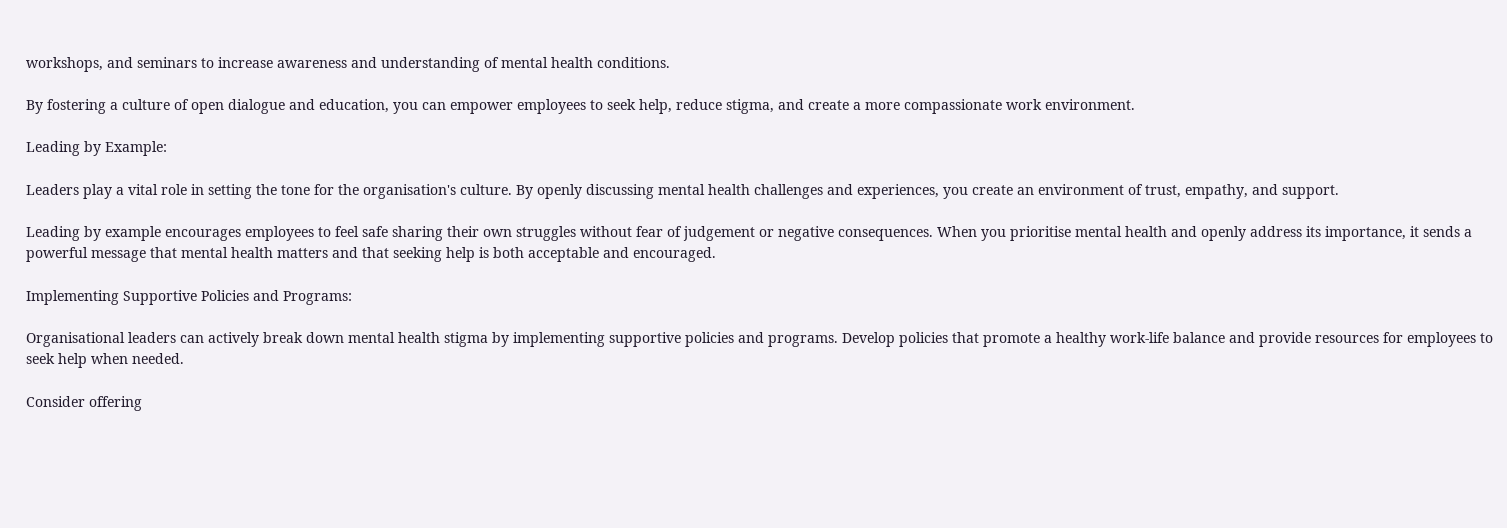workshops, and seminars to increase awareness and understanding of mental health conditions.

By fostering a culture of open dialogue and education, you can empower employees to seek help, reduce stigma, and create a more compassionate work environment.

Leading by Example:

Leaders play a vital role in setting the tone for the organisation's culture. By openly discussing mental health challenges and experiences, you create an environment of trust, empathy, and support.

Leading by example encourages employees to feel safe sharing their own struggles without fear of judgement or negative consequences. When you prioritise mental health and openly address its importance, it sends a powerful message that mental health matters and that seeking help is both acceptable and encouraged.

Implementing Supportive Policies and Programs:

Organisational leaders can actively break down mental health stigma by implementing supportive policies and programs. Develop policies that promote a healthy work-life balance and provide resources for employees to seek help when needed.

Consider offering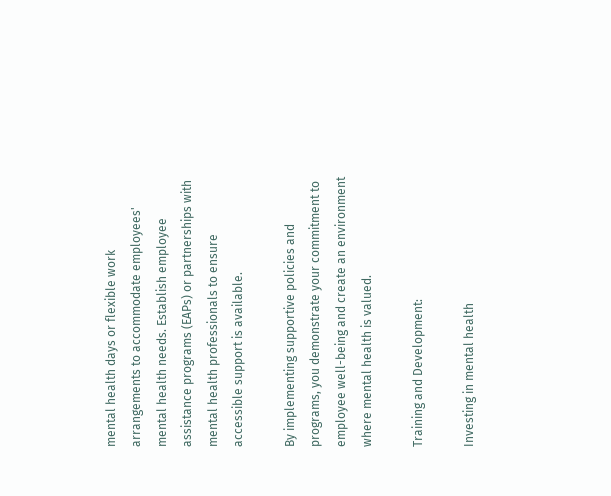mental health days or flexible work arrangements to accommodate employees' mental health needs. Establish employee assistance programs (EAPs) or partnerships with mental health professionals to ensure accessible support is available.

By implementing supportive policies and programs, you demonstrate your commitment to employee well-being and create an environment where mental health is valued.

Training and Development:

Investing in mental health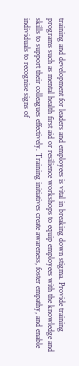training and development for leaders and employees is vital in breaking down stigma. Provide training programs such as mental health first aid or resilience workshops to equip employees with the knowledge and skills to support their colleagues effectively. Training initiatives create awareness, foster empathy, and enable individuals to recognise signs of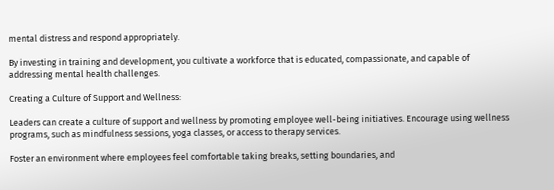mental distress and respond appropriately.

By investing in training and development, you cultivate a workforce that is educated, compassionate, and capable of addressing mental health challenges.

Creating a Culture of Support and Wellness:

Leaders can create a culture of support and wellness by promoting employee well-being initiatives. Encourage using wellness programs, such as mindfulness sessions, yoga classes, or access to therapy services.

Foster an environment where employees feel comfortable taking breaks, setting boundaries, and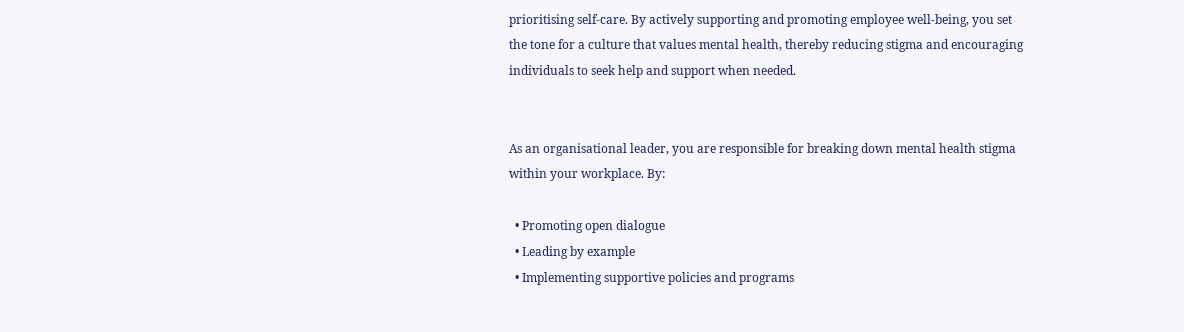prioritising self-care. By actively supporting and promoting employee well-being, you set the tone for a culture that values mental health, thereby reducing stigma and encouraging individuals to seek help and support when needed.


As an organisational leader, you are responsible for breaking down mental health stigma within your workplace. By:

  • Promoting open dialogue
  • Leading by example
  • Implementing supportive policies and programs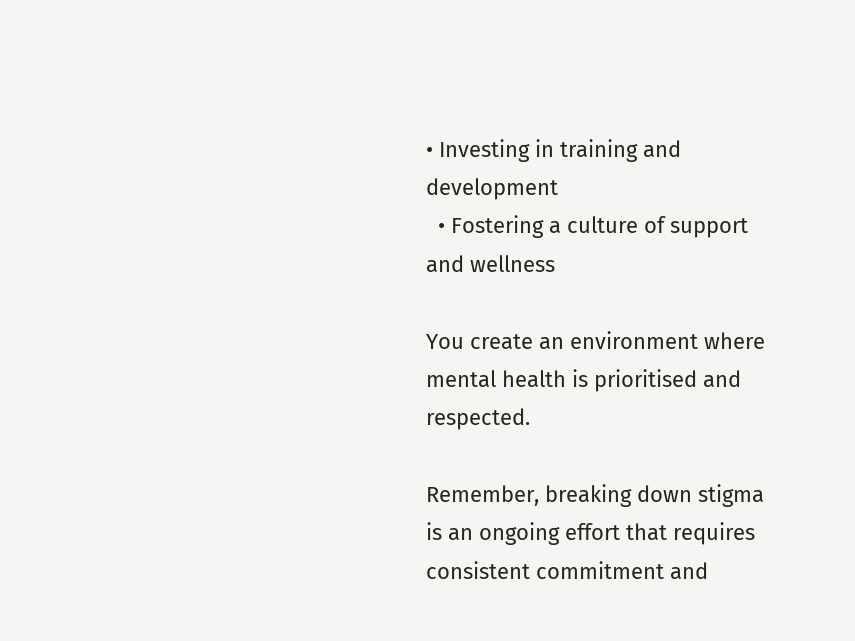• Investing in training and development
  • Fostering a culture of support and wellness

You create an environment where mental health is prioritised and respected.

Remember, breaking down stigma is an ongoing effort that requires consistent commitment and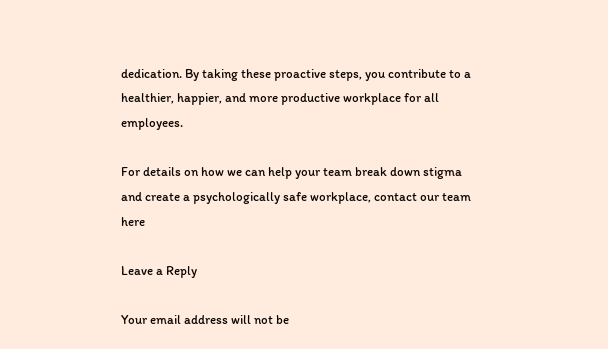dedication. By taking these proactive steps, you contribute to a healthier, happier, and more productive workplace for all employees.

For details on how we can help your team break down stigma and create a psychologically safe workplace, contact our team here

Leave a Reply

Your email address will not be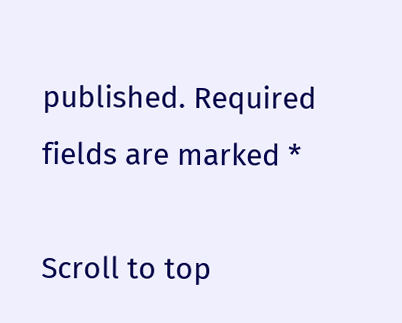published. Required fields are marked *

Scroll to top